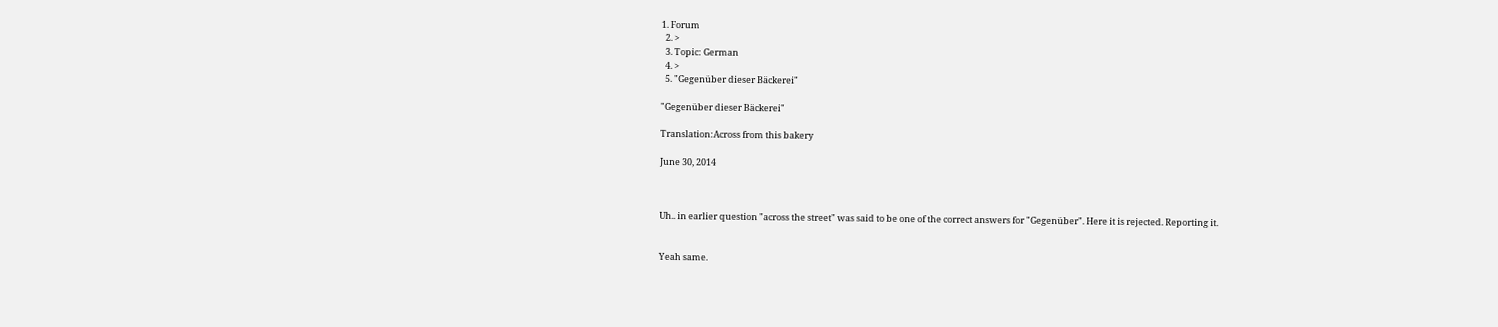1. Forum
  2. >
  3. Topic: German
  4. >
  5. "Gegenüber dieser Bäckerei"

"Gegenüber dieser Bäckerei"

Translation:Across from this bakery

June 30, 2014



Uh.. in earlier question "across the street" was said to be one of the correct answers for "Gegenüber". Here it is rejected. Reporting it.


Yeah same.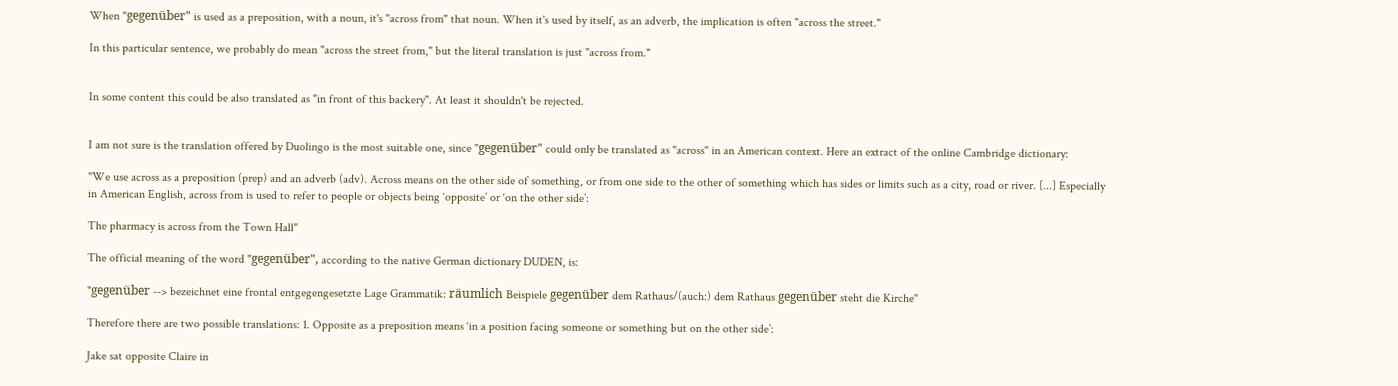When "gegenüber" is used as a preposition, with a noun, it's "across from" that noun. When it's used by itself, as an adverb, the implication is often "across the street."

In this particular sentence, we probably do mean "across the street from," but the literal translation is just "across from."


In some content this could be also translated as "in front of this backery". At least it shouldn't be rejected.


I am not sure is the translation offered by Duolingo is the most suitable one, since "gegenüber" could only be translated as "across" in an American context. Here an extract of the online Cambridge dictionary:

"We use across as a preposition (prep) and an adverb (adv). Across means on the other side of something, or from one side to the other of something which has sides or limits such as a city, road or river. [...] Especially in American English, across from is used to refer to people or objects being ‘opposite’ or ‘on the other side’:

The pharmacy is across from the Town Hall"

The official meaning of the word "gegenüber", according to the native German dictionary DUDEN, is:

"gegenüber --> bezeichnet eine frontal entgegengesetzte Lage Grammatik: räumlich Beispiele gegenüber dem Rathaus/(auch:) dem Rathaus gegenüber steht die Kirche"

Therefore there are two possible translations: 1. Opposite as a preposition means ‘in a position facing someone or something but on the other side’:

Jake sat opposite Claire in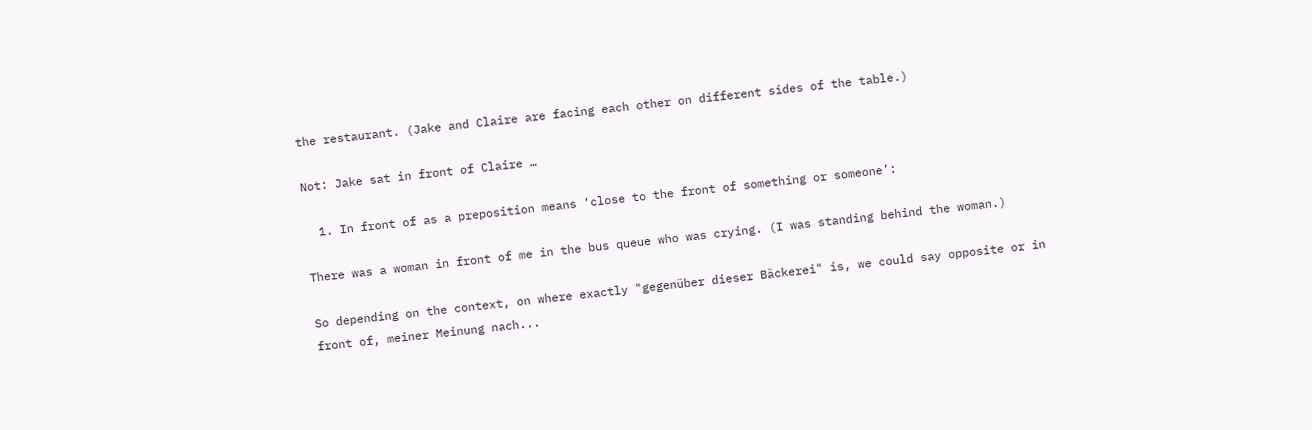the restaurant. (Jake and Claire are facing each other on different sides of the table.)

Not: Jake sat in front of Claire …

  1. In front of as a preposition means ‘close to the front of something or someone’:

There was a woman in front of me in the bus queue who was crying. (I was standing behind the woman.)

So depending on the context, on where exactly "gegenüber dieser Bäckerei" is, we could say opposite or in front of, meiner Meinung nach...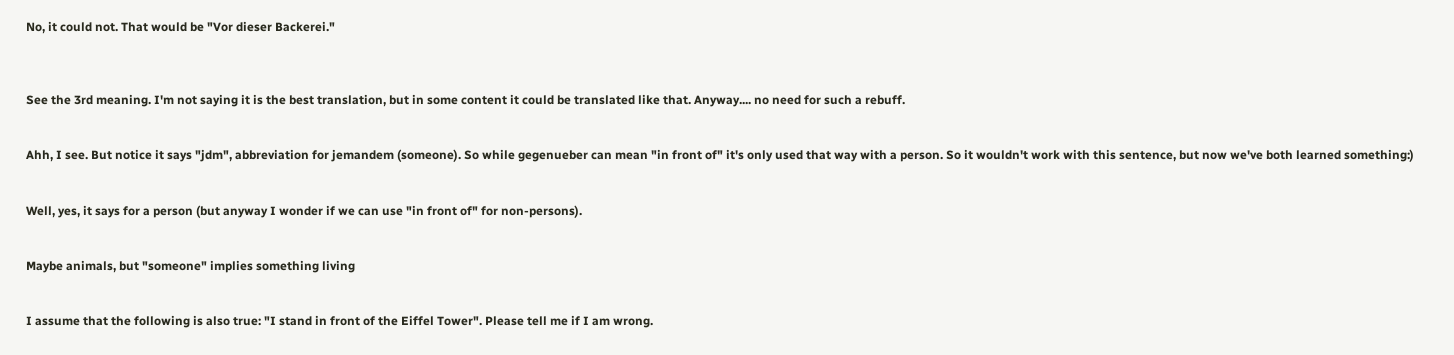No, it could not. That would be "Vor dieser Backerei."



See the 3rd meaning. I'm not saying it is the best translation, but in some content it could be translated like that. Anyway.... no need for such a rebuff.


Ahh, I see. But notice it says "jdm", abbreviation for jemandem (someone). So while gegenueber can mean "in front of" it's only used that way with a person. So it wouldn't work with this sentence, but now we've both learned something:)


Well, yes, it says for a person (but anyway I wonder if we can use "in front of" for non-persons).


Maybe animals, but "someone" implies something living


I assume that the following is also true: "I stand in front of the Eiffel Tower". Please tell me if I am wrong.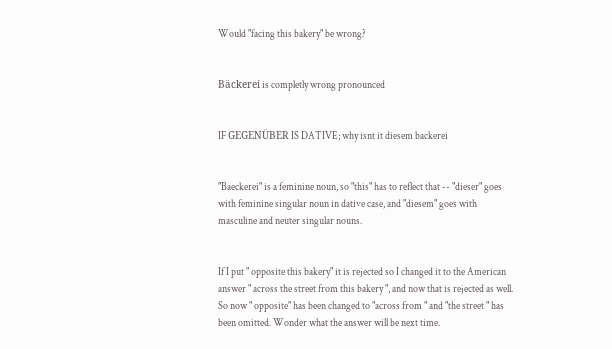Would "facing this bakery" be wrong?


Bäckerei is completly wrong pronounced


IF GEGENÜBER IS DATIVE; why isnt it diesem backerei


"Baeckerei" is a feminine noun, so "this" has to reflect that -- "dieser" goes with feminine singular noun in dative case, and "diesem" goes with masculine and neuter singular nouns.


If I put " opposite this bakery" it is rejected so I changed it to the American answer " across the street from this bakery ", and now that is rejected as well. So now " opposite" has been changed to "across from " and "the street " has been omitted. Wonder what the answer will be next time.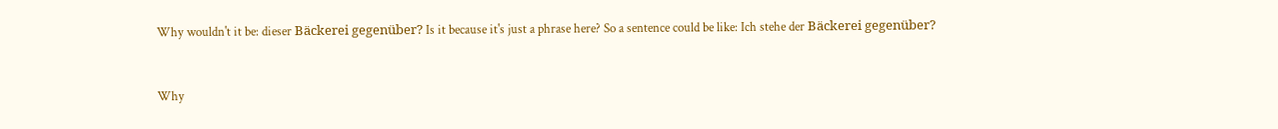Why wouldn't it be: dieser Bäckerei gegenüber? Is it because it's just a phrase here? So a sentence could be like: Ich stehe der Bäckerei gegenüber?


Why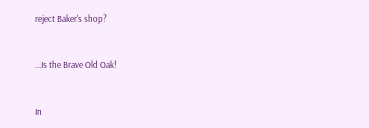reject Baker's shop?


...Is the Brave Old Oak!


In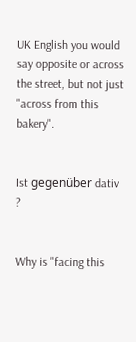UK English you would say opposite or across the street, but not just "across from this bakery".


Ist gegenüber dativ ?


Why is "facing this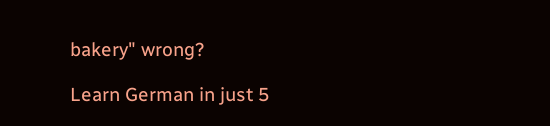bakery" wrong?

Learn German in just 5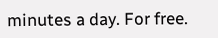minutes a day. For free.